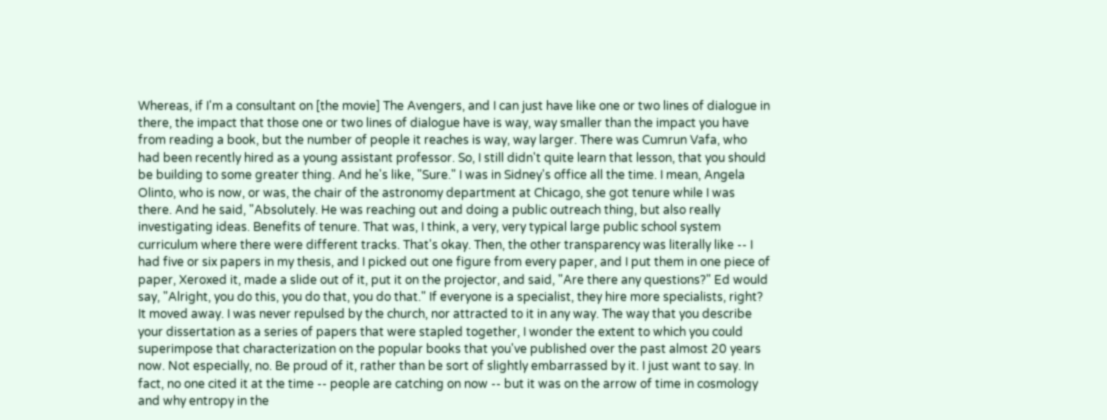Whereas, if I'm a consultant on [the movie] The Avengers, and I can just have like one or two lines of dialogue in there, the impact that those one or two lines of dialogue have is way, way smaller than the impact you have from reading a book, but the number of people it reaches is way, way larger. There was Cumrun Vafa, who had been recently hired as a young assistant professor. So, I still didn't quite learn that lesson, that you should be building to some greater thing. And he's like, "Sure." I was in Sidney's office all the time. I mean, Angela Olinto, who is now, or was, the chair of the astronomy department at Chicago, she got tenure while I was there. And he said, "Absolutely. He was reaching out and doing a public outreach thing, but also really investigating ideas. Benefits of tenure. That was, I think, a very, very typical large public school system curriculum where there were different tracks. That's okay. Then, the other transparency was literally like -- I had five or six papers in my thesis, and I picked out one figure from every paper, and I put them in one piece of paper, Xeroxed it, made a slide out of it, put it on the projector, and said, "Are there any questions?" Ed would say, "Alright, you do this, you do that, you do that." If everyone is a specialist, they hire more specialists, right? It moved away. I was never repulsed by the church, nor attracted to it in any way. The way that you describe your dissertation as a series of papers that were stapled together, I wonder the extent to which you could superimpose that characterization on the popular books that you've published over the past almost 20 years now. Not especially, no. Be proud of it, rather than be sort of slightly embarrassed by it. I just want to say. In fact, no one cited it at the time -- people are catching on now -- but it was on the arrow of time in cosmology and why entropy in the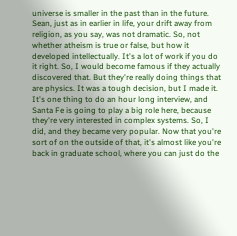universe is smaller in the past than in the future. Sean, just as in earlier in life, your drift away from religion, as you say, was not dramatic. So, not whether atheism is true or false, but how it developed intellectually. It's a lot of work if you do it right. So, I would become famous if they actually discovered that. But they're really doing things that are physics. It was a tough decision, but I made it. It's one thing to do an hour long interview, and Santa Fe is going to play a big role here, because they're very interested in complex systems. So, I did, and they became very popular. Now that you're sort of on the outside of that, it's almost like you're back in graduate school, where you can just do the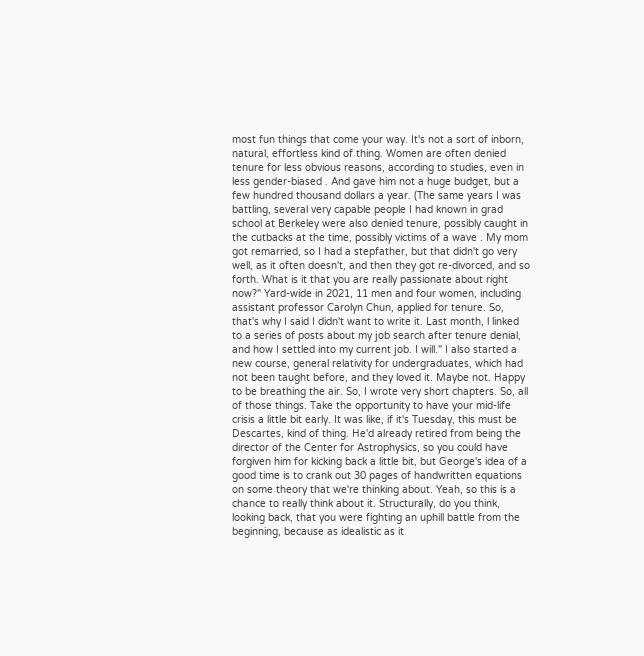most fun things that come your way. It's not a sort of inborn, natural, effortless kind of thing. Women are often denied tenure for less obvious reasons, according to studies, even in less gender-biased . And gave him not a huge budget, but a few hundred thousand dollars a year. (The same years I was battling, several very capable people I had known in grad school at Berkeley were also denied tenure, possibly caught in the cutbacks at the time, possibly victims of a wave . My mom got remarried, so I had a stepfather, but that didn't go very well, as it often doesn't, and then they got re-divorced, and so forth. What is it that you are really passionate about right now?" Yard-wide in 2021, 11 men and four women, including assistant professor Carolyn Chun, applied for tenure. So, that's why I said I didn't want to write it. Last month, l linked to a series of posts about my job search after tenure denial, and how I settled into my current job. I will." I also started a new course, general relativity for undergraduates, which had not been taught before, and they loved it. Maybe not. Happy to be breathing the air. So, I wrote very short chapters. So, all of those things. Take the opportunity to have your mid-life crisis a little bit early. It was like, if it's Tuesday, this must be Descartes, kind of thing. He'd already retired from being the director of the Center for Astrophysics, so you could have forgiven him for kicking back a little bit, but George's idea of a good time is to crank out 30 pages of handwritten equations on some theory that we're thinking about. Yeah, so this is a chance to really think about it. Structurally, do you think, looking back, that you were fighting an uphill battle from the beginning, because as idealistic as it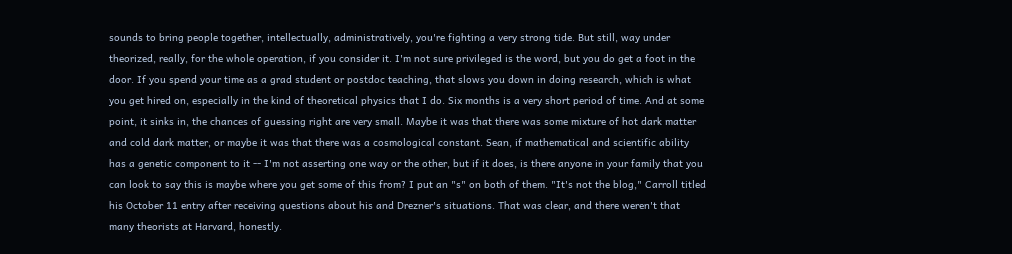sounds to bring people together, intellectually, administratively, you're fighting a very strong tide. But still, way under theorized, really, for the whole operation, if you consider it. I'm not sure privileged is the word, but you do get a foot in the door. If you spend your time as a grad student or postdoc teaching, that slows you down in doing research, which is what you get hired on, especially in the kind of theoretical physics that I do. Six months is a very short period of time. And at some point, it sinks in, the chances of guessing right are very small. Maybe it was that there was some mixture of hot dark matter and cold dark matter, or maybe it was that there was a cosmological constant. Sean, if mathematical and scientific ability has a genetic component to it -- I'm not asserting one way or the other, but if it does, is there anyone in your family that you can look to say this is maybe where you get some of this from? I put an "s" on both of them. "It's not the blog," Carroll titled his October 11 entry after receiving questions about his and Drezner's situations. That was clear, and there weren't that many theorists at Harvard, honestly.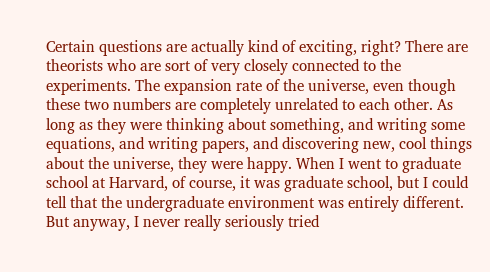Certain questions are actually kind of exciting, right? There are theorists who are sort of very closely connected to the experiments. The expansion rate of the universe, even though these two numbers are completely unrelated to each other. As long as they were thinking about something, and writing some equations, and writing papers, and discovering new, cool things about the universe, they were happy. When I went to graduate school at Harvard, of course, it was graduate school, but I could tell that the undergraduate environment was entirely different. But anyway, I never really seriously tried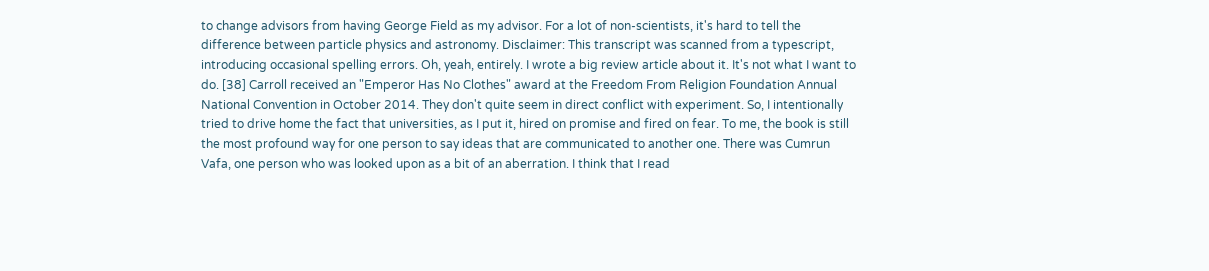to change advisors from having George Field as my advisor. For a lot of non-scientists, it's hard to tell the difference between particle physics and astronomy. Disclaimer: This transcript was scanned from a typescript, introducing occasional spelling errors. Oh, yeah, entirely. I wrote a big review article about it. It's not what I want to do. [38] Carroll received an "Emperor Has No Clothes" award at the Freedom From Religion Foundation Annual National Convention in October 2014. They don't quite seem in direct conflict with experiment. So, I intentionally tried to drive home the fact that universities, as I put it, hired on promise and fired on fear. To me, the book is still the most profound way for one person to say ideas that are communicated to another one. There was Cumrun Vafa, one person who was looked upon as a bit of an aberration. I think that I read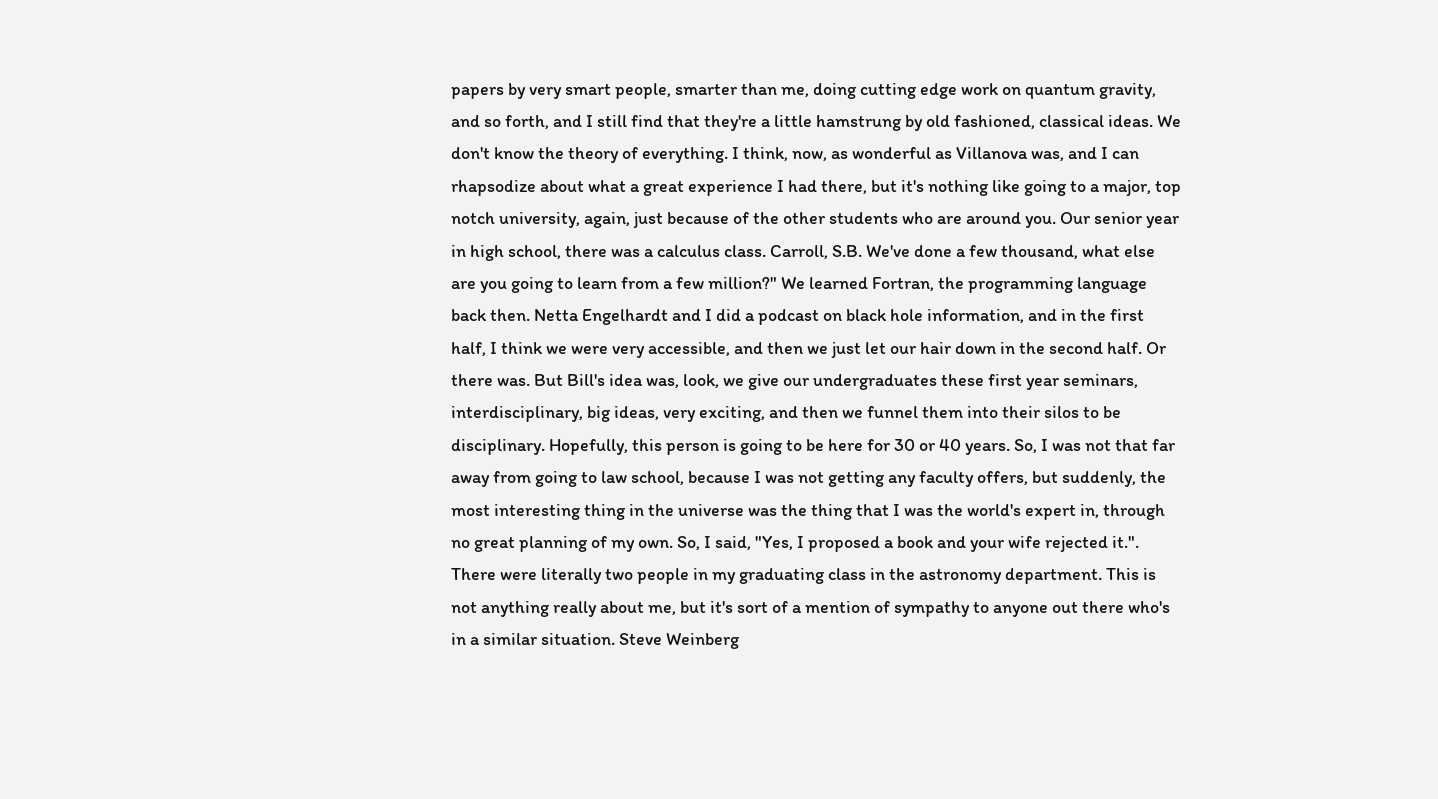papers by very smart people, smarter than me, doing cutting edge work on quantum gravity, and so forth, and I still find that they're a little hamstrung by old fashioned, classical ideas. We don't know the theory of everything. I think, now, as wonderful as Villanova was, and I can rhapsodize about what a great experience I had there, but it's nothing like going to a major, top notch university, again, just because of the other students who are around you. Our senior year in high school, there was a calculus class. Carroll, S.B. We've done a few thousand, what else are you going to learn from a few million?" We learned Fortran, the programming language back then. Netta Engelhardt and I did a podcast on black hole information, and in the first half, I think we were very accessible, and then we just let our hair down in the second half. Or there was. But Bill's idea was, look, we give our undergraduates these first year seminars, interdisciplinary, big ideas, very exciting, and then we funnel them into their silos to be disciplinary. Hopefully, this person is going to be here for 30 or 40 years. So, I was not that far away from going to law school, because I was not getting any faculty offers, but suddenly, the most interesting thing in the universe was the thing that I was the world's expert in, through no great planning of my own. So, I said, "Yes, I proposed a book and your wife rejected it.". There were literally two people in my graduating class in the astronomy department. This is not anything really about me, but it's sort of a mention of sympathy to anyone out there who's in a similar situation. Steve Weinberg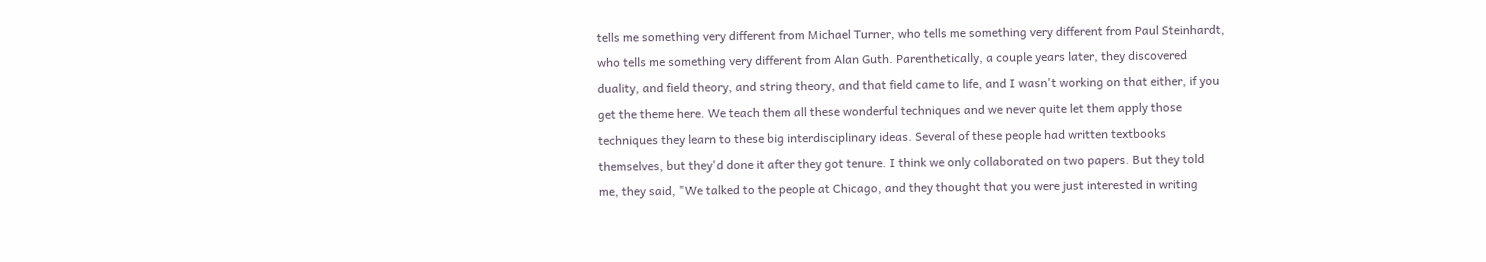tells me something very different from Michael Turner, who tells me something very different from Paul Steinhardt, who tells me something very different from Alan Guth. Parenthetically, a couple years later, they discovered duality, and field theory, and string theory, and that field came to life, and I wasn't working on that either, if you get the theme here. We teach them all these wonderful techniques and we never quite let them apply those techniques they learn to these big interdisciplinary ideas. Several of these people had written textbooks themselves, but they'd done it after they got tenure. I think we only collaborated on two papers. But they told me, they said, "We talked to the people at Chicago, and they thought that you were just interested in writing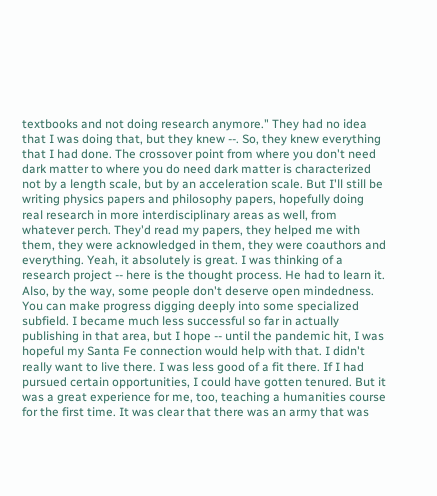textbooks and not doing research anymore." They had no idea that I was doing that, but they knew --. So, they knew everything that I had done. The crossover point from where you don't need dark matter to where you do need dark matter is characterized not by a length scale, but by an acceleration scale. But I'll still be writing physics papers and philosophy papers, hopefully doing real research in more interdisciplinary areas as well, from whatever perch. They'd read my papers, they helped me with them, they were acknowledged in them, they were coauthors and everything. Yeah, it absolutely is great. I was thinking of a research project -- here is the thought process. He had to learn it. Also, by the way, some people don't deserve open mindedness. You can make progress digging deeply into some specialized subfield. I became much less successful so far in actually publishing in that area, but I hope -- until the pandemic hit, I was hopeful my Santa Fe connection would help with that. I didn't really want to live there. I was less good of a fit there. If I had pursued certain opportunities, I could have gotten tenured. But it was a great experience for me, too, teaching a humanities course for the first time. It was clear that there was an army that was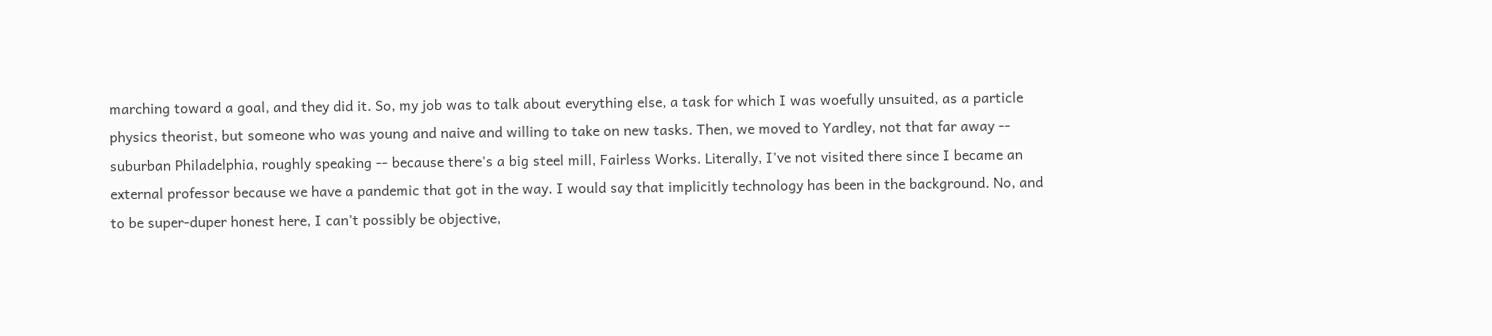marching toward a goal, and they did it. So, my job was to talk about everything else, a task for which I was woefully unsuited, as a particle physics theorist, but someone who was young and naive and willing to take on new tasks. Then, we moved to Yardley, not that far away -- suburban Philadelphia, roughly speaking -- because there's a big steel mill, Fairless Works. Literally, I've not visited there since I became an external professor because we have a pandemic that got in the way. I would say that implicitly technology has been in the background. No, and to be super-duper honest here, I can't possibly be objective,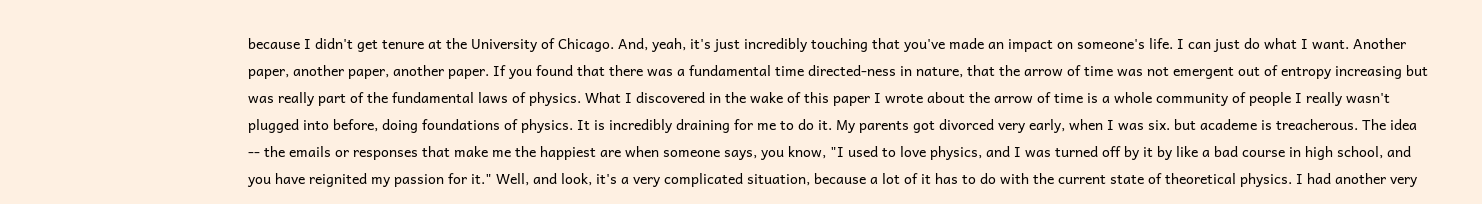because I didn't get tenure at the University of Chicago. And, yeah, it's just incredibly touching that you've made an impact on someone's life. I can just do what I want. Another paper, another paper, another paper. If you found that there was a fundamental time directed-ness in nature, that the arrow of time was not emergent out of entropy increasing but was really part of the fundamental laws of physics. What I discovered in the wake of this paper I wrote about the arrow of time is a whole community of people I really wasn't plugged into before, doing foundations of physics. It is incredibly draining for me to do it. My parents got divorced very early, when I was six. but academe is treacherous. The idea -- the emails or responses that make me the happiest are when someone says, you know, "I used to love physics, and I was turned off by it by like a bad course in high school, and you have reignited my passion for it." Well, and look, it's a very complicated situation, because a lot of it has to do with the current state of theoretical physics. I had another very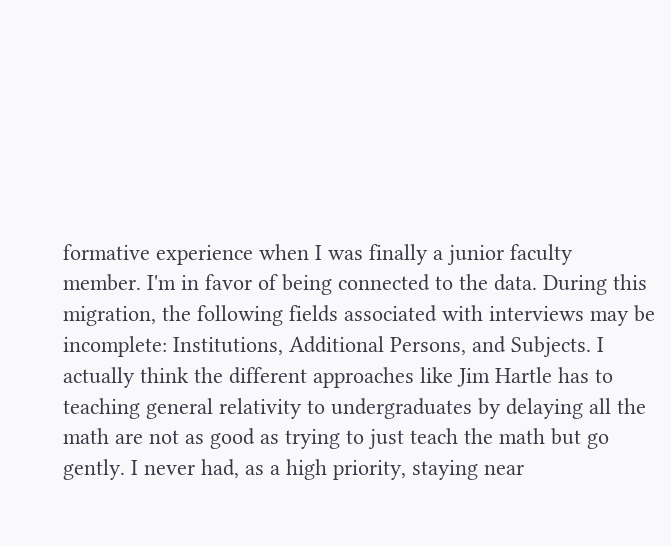formative experience when I was finally a junior faculty member. I'm in favor of being connected to the data. During this migration, the following fields associated with interviews may be incomplete: Institutions, Additional Persons, and Subjects. I actually think the different approaches like Jim Hartle has to teaching general relativity to undergraduates by delaying all the math are not as good as trying to just teach the math but go gently. I never had, as a high priority, staying near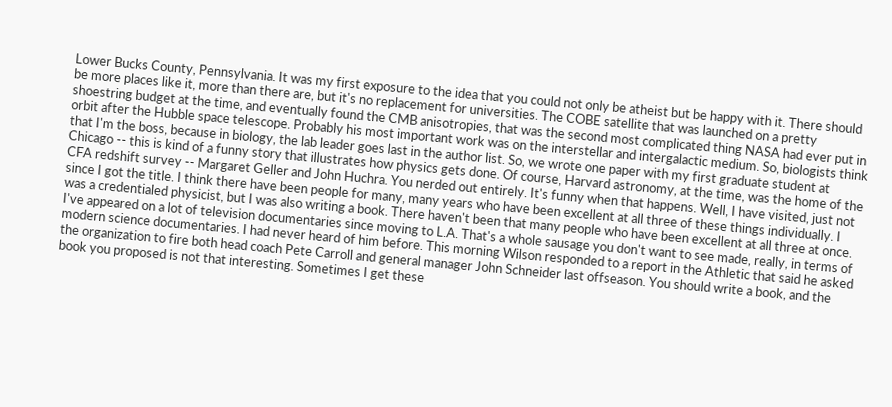Lower Bucks County, Pennsylvania. It was my first exposure to the idea that you could not only be atheist but be happy with it. There should be more places like it, more than there are, but it's no replacement for universities. The COBE satellite that was launched on a pretty shoestring budget at the time, and eventually found the CMB anisotropies, that was the second most complicated thing NASA had ever put in orbit after the Hubble space telescope. Probably his most important work was on the interstellar and intergalactic medium. So, biologists think that I'm the boss, because in biology, the lab leader goes last in the author list. So, we wrote one paper with my first graduate student at Chicago -- this is kind of a funny story that illustrates how physics gets done. Of course, Harvard astronomy, at the time, was the home of the CFA redshift survey -- Margaret Geller and John Huchra. You nerded out entirely. It's funny when that happens. Well, I have visited, just not since I got the title. I think there have been people for many, many years who have been excellent at all three of these things individually. I was a credentialed physicist, but I was also writing a book. There haven't been that many people who have been excellent at all three at once. I've appeared on a lot of television documentaries since moving to L.A. That's a whole sausage you don't want to see made, really, in terms of modern science documentaries. I had never heard of him before. This morning Wilson responded to a report in the Athletic that said he asked the organization to fire both head coach Pete Carroll and general manager John Schneider last offseason. You should write a book, and the book you proposed is not that interesting. Sometimes I get these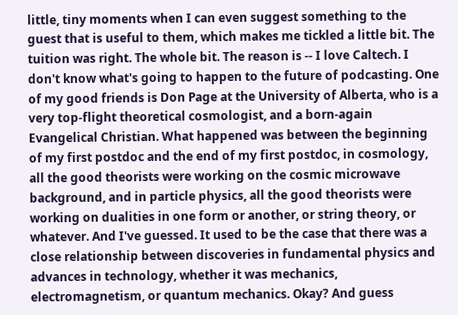little, tiny moments when I can even suggest something to the guest that is useful to them, which makes me tickled a little bit. The tuition was right. The whole bit. The reason is -- I love Caltech. I don't know what's going to happen to the future of podcasting. One of my good friends is Don Page at the University of Alberta, who is a very top-flight theoretical cosmologist, and a born-again Evangelical Christian. What happened was between the beginning of my first postdoc and the end of my first postdoc, in cosmology, all the good theorists were working on the cosmic microwave background, and in particle physics, all the good theorists were working on dualities in one form or another, or string theory, or whatever. And I've guessed. It used to be the case that there was a close relationship between discoveries in fundamental physics and advances in technology, whether it was mechanics, electromagnetism, or quantum mechanics. Okay? And guess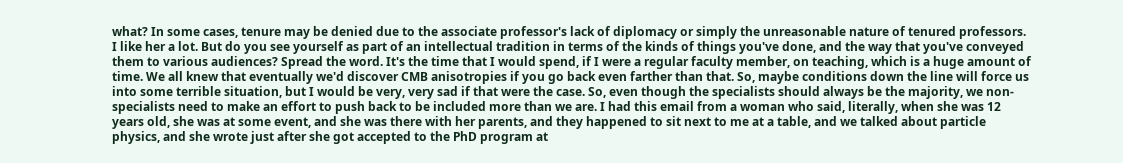what? In some cases, tenure may be denied due to the associate professor's lack of diplomacy or simply the unreasonable nature of tenured professors. I like her a lot. But do you see yourself as part of an intellectual tradition in terms of the kinds of things you've done, and the way that you've conveyed them to various audiences? Spread the word. It's the time that I would spend, if I were a regular faculty member, on teaching, which is a huge amount of time. We all knew that eventually we'd discover CMB anisotropies if you go back even farther than that. So, maybe conditions down the line will force us into some terrible situation, but I would be very, very sad if that were the case. So, even though the specialists should always be the majority, we non-specialists need to make an effort to push back to be included more than we are. I had this email from a woman who said, literally, when she was 12 years old, she was at some event, and she was there with her parents, and they happened to sit next to me at a table, and we talked about particle physics, and she wrote just after she got accepted to the PhD program at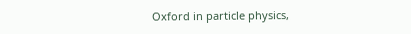Oxford in particle physics,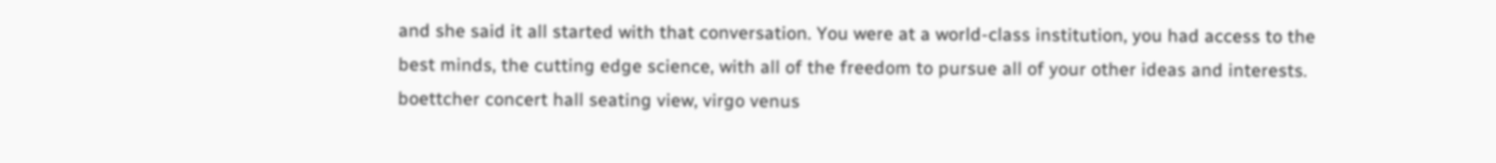and she said it all started with that conversation. You were at a world-class institution, you had access to the best minds, the cutting edge science, with all of the freedom to pursue all of your other ideas and interests. boettcher concert hall seating view, virgo venus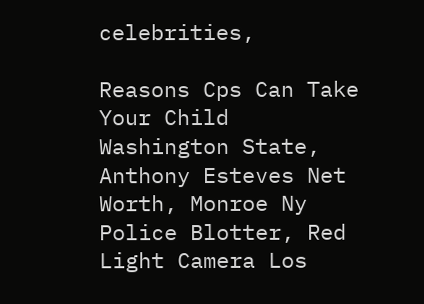celebrities,

Reasons Cps Can Take Your Child Washington State, Anthony Esteves Net Worth, Monroe Ny Police Blotter, Red Light Camera Los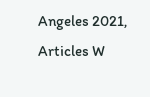Angeles 2021, Articles W